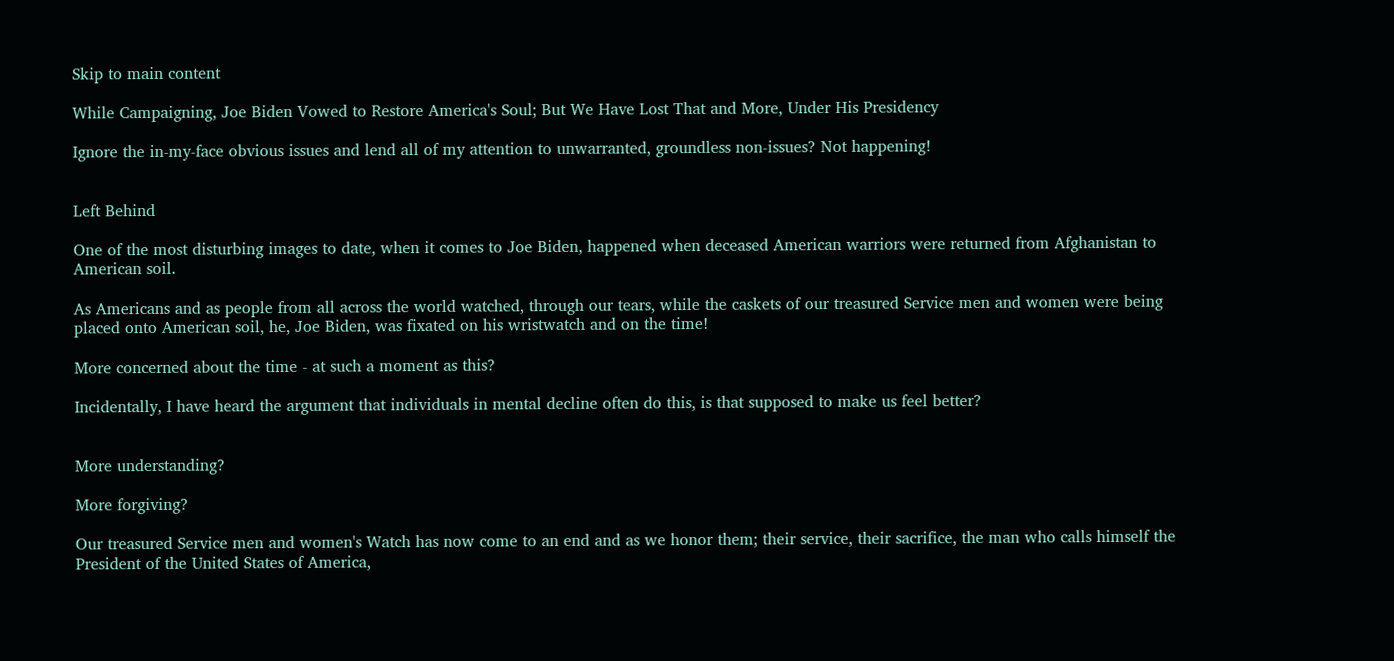Skip to main content

While Campaigning, Joe Biden Vowed to Restore America's Soul; But We Have Lost That and More, Under His Presidency

Ignore the in-my-face obvious issues and lend all of my attention to unwarranted, groundless non-issues? Not happening!


Left Behind

One of the most disturbing images to date, when it comes to Joe Biden, happened when deceased American warriors were returned from Afghanistan to American soil.

As Americans and as people from all across the world watched, through our tears, while the caskets of our treasured Service men and women were being placed onto American soil, he, Joe Biden, was fixated on his wristwatch and on the time!

More concerned about the time - at such a moment as this?

Incidentally, I have heard the argument that individuals in mental decline often do this, is that supposed to make us feel better?


More understanding?

More forgiving?

Our treasured Service men and women's Watch has now come to an end and as we honor them; their service, their sacrifice, the man who calls himself the President of the United States of America,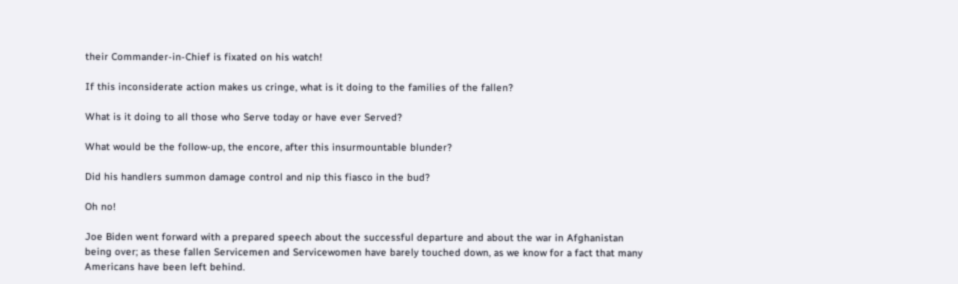their Commander-in-Chief is fixated on his watch!

If this inconsiderate action makes us cringe, what is it doing to the families of the fallen?

What is it doing to all those who Serve today or have ever Served?

What would be the follow-up, the encore, after this insurmountable blunder?

Did his handlers summon damage control and nip this fiasco in the bud?

Oh no!

Joe Biden went forward with a prepared speech about the successful departure and about the war in Afghanistan being over; as these fallen Servicemen and Servicewomen have barely touched down, as we know for a fact that many Americans have been left behind.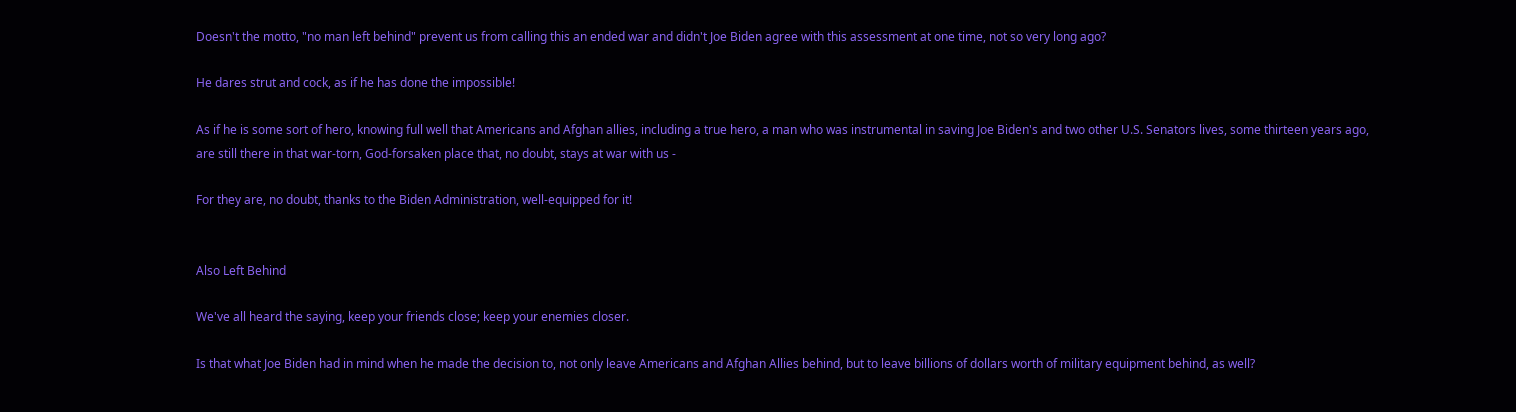Doesn't the motto, "no man left behind" prevent us from calling this an ended war and didn't Joe Biden agree with this assessment at one time, not so very long ago?

He dares strut and cock, as if he has done the impossible!

As if he is some sort of hero, knowing full well that Americans and Afghan allies, including a true hero, a man who was instrumental in saving Joe Biden's and two other U.S. Senators lives, some thirteen years ago, are still there in that war-torn, God-forsaken place that, no doubt, stays at war with us -

For they are, no doubt, thanks to the Biden Administration, well-equipped for it!


Also Left Behind

We've all heard the saying, keep your friends close; keep your enemies closer.

Is that what Joe Biden had in mind when he made the decision to, not only leave Americans and Afghan Allies behind, but to leave billions of dollars worth of military equipment behind, as well?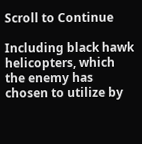Scroll to Continue

Including black hawk helicopters, which the enemy has chosen to utilize by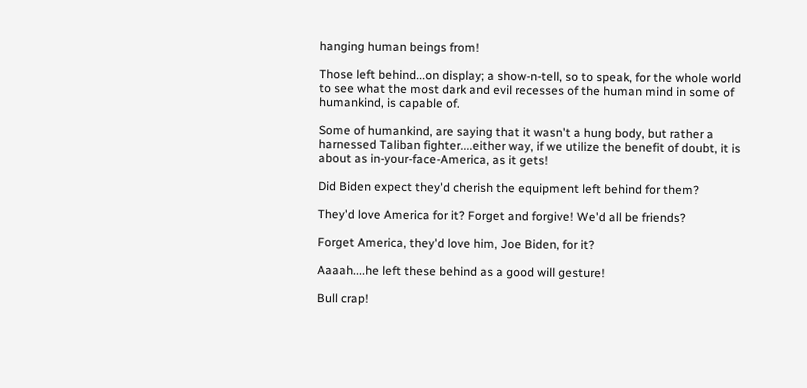hanging human beings from!

Those left behind...on display; a show-n-tell, so to speak, for the whole world to see what the most dark and evil recesses of the human mind in some of humankind, is capable of.

Some of humankind, are saying that it wasn't a hung body, but rather a harnessed Taliban fighter....either way, if we utilize the benefit of doubt, it is about as in-your-face-America, as it gets!

Did Biden expect they'd cherish the equipment left behind for them?

They'd love America for it? Forget and forgive! We'd all be friends?

Forget America, they'd love him, Joe Biden, for it?

Aaaah....he left these behind as a good will gesture!

Bull crap!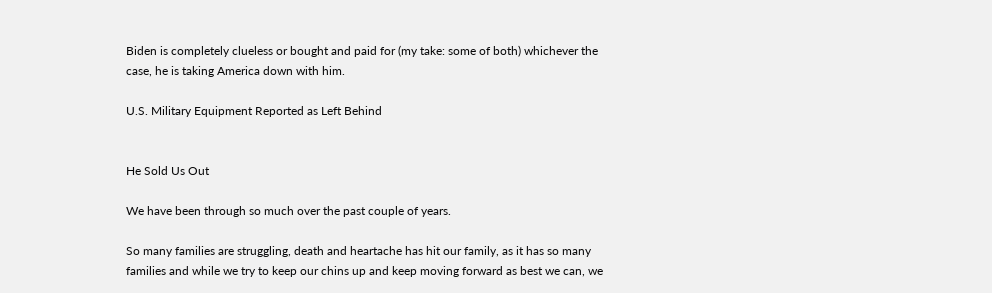Biden is completely clueless or bought and paid for (my take: some of both) whichever the case, he is taking America down with him.

U.S. Military Equipment Reported as Left Behind


He Sold Us Out

We have been through so much over the past couple of years.

So many families are struggling, death and heartache has hit our family, as it has so many families and while we try to keep our chins up and keep moving forward as best we can, we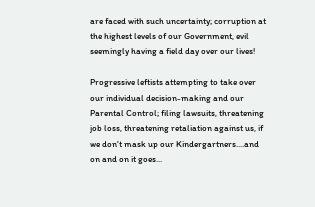are faced with such uncertainty; corruption at the highest levels of our Government, evil seemingly having a field day over our lives!

Progressive leftists attempting to take over our individual decision-making and our Parental Control; filing lawsuits, threatening job loss, threatening retaliation against us, if we don't mask up our Kindergartners....and on and on it goes...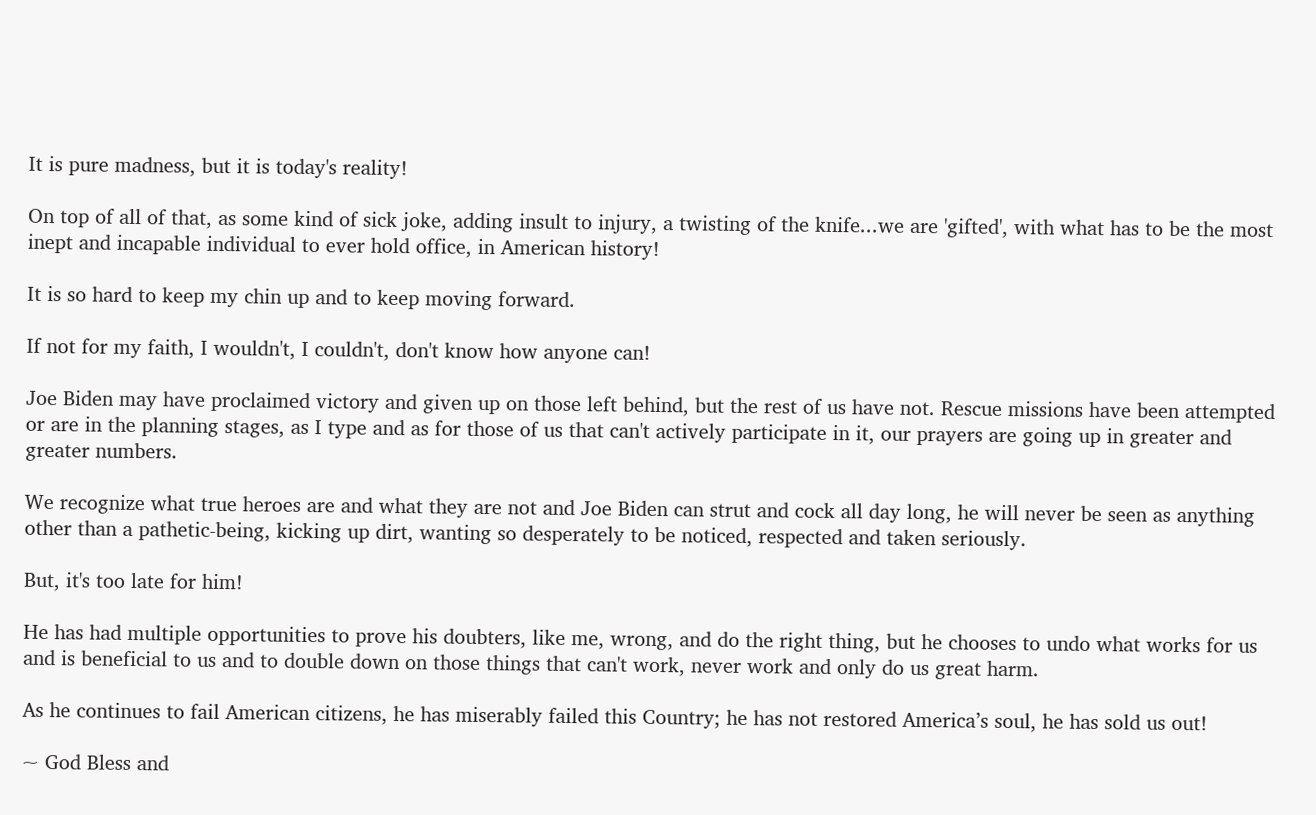It is pure madness, but it is today's reality!

On top of all of that, as some kind of sick joke, adding insult to injury, a twisting of the knife...we are 'gifted', with what has to be the most inept and incapable individual to ever hold office, in American history!

It is so hard to keep my chin up and to keep moving forward.

If not for my faith, I wouldn't, I couldn't, don't know how anyone can!

Joe Biden may have proclaimed victory and given up on those left behind, but the rest of us have not. Rescue missions have been attempted or are in the planning stages, as I type and as for those of us that can't actively participate in it, our prayers are going up in greater and greater numbers.

We recognize what true heroes are and what they are not and Joe Biden can strut and cock all day long, he will never be seen as anything other than a pathetic-being, kicking up dirt, wanting so desperately to be noticed, respected and taken seriously.

But, it's too late for him!

He has had multiple opportunities to prove his doubters, like me, wrong, and do the right thing, but he chooses to undo what works for us and is beneficial to us and to double down on those things that can't work, never work and only do us great harm.

As he continues to fail American citizens, he has miserably failed this Country; he has not restored America’s soul, he has sold us out!

~ God Bless and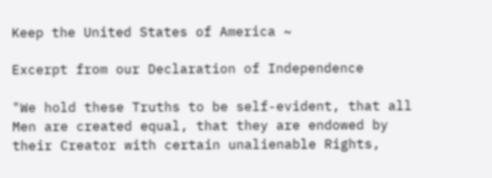Keep the United States of America ~

Excerpt from our Declaration of Independence

"We hold these Truths to be self-evident, that all Men are created equal, that they are endowed by their Creator with certain unalienable Rights,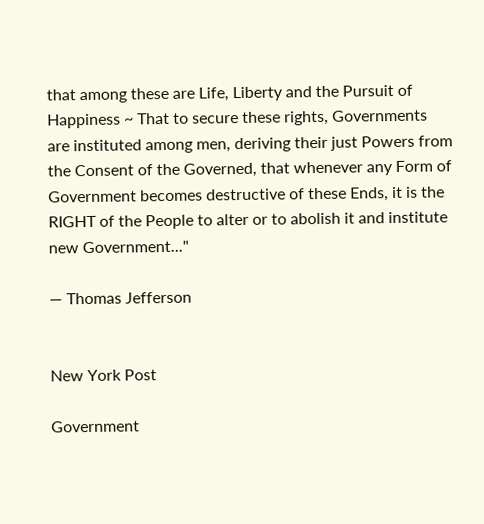that among these are Life, Liberty and the Pursuit of Happiness ~ That to secure these rights, Governments are instituted among men, deriving their just Powers from the Consent of the Governed, that whenever any Form of Government becomes destructive of these Ends, it is the RIGHT of the People to alter or to abolish it and institute new Government..."

— Thomas Jefferson


New York Post

Government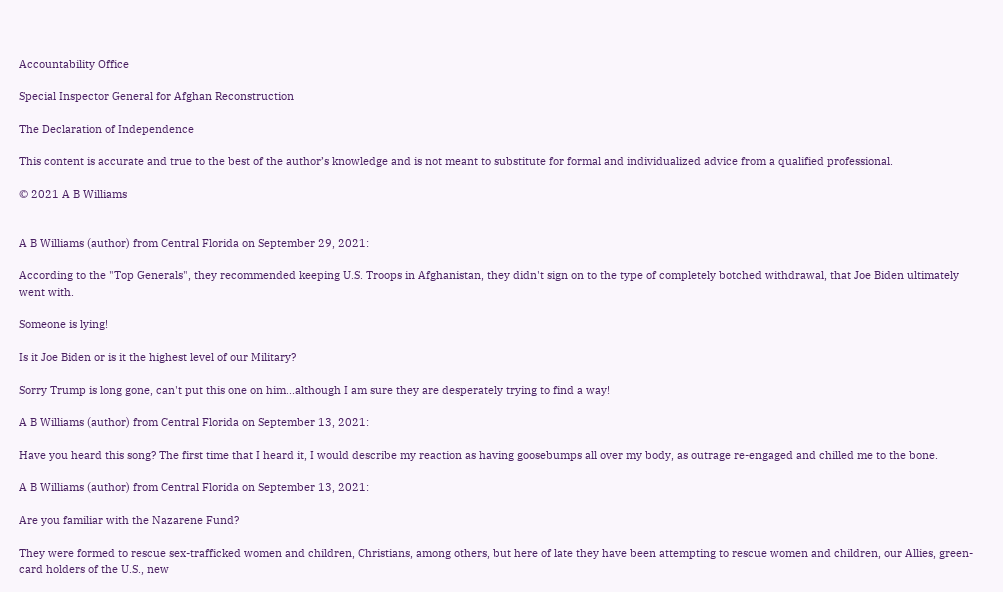Accountability Office

Special Inspector General for Afghan Reconstruction

The Declaration of Independence

This content is accurate and true to the best of the author’s knowledge and is not meant to substitute for formal and individualized advice from a qualified professional.

© 2021 A B Williams


A B Williams (author) from Central Florida on September 29, 2021:

According to the "Top Generals", they recommended keeping U.S. Troops in Afghanistan, they didn't sign on to the type of completely botched withdrawal, that Joe Biden ultimately went with.

Someone is lying!

Is it Joe Biden or is it the highest level of our Military?

Sorry Trump is long gone, can't put this one on him...although I am sure they are desperately trying to find a way!

A B Williams (author) from Central Florida on September 13, 2021:

Have you heard this song? The first time that I heard it, I would describe my reaction as having goosebumps all over my body, as outrage re-engaged and chilled me to the bone.

A B Williams (author) from Central Florida on September 13, 2021:

Are you familiar with the Nazarene Fund?

They were formed to rescue sex-trafficked women and children, Christians, among others, but here of late they have been attempting to rescue women and children, our Allies, green-card holders of the U.S., new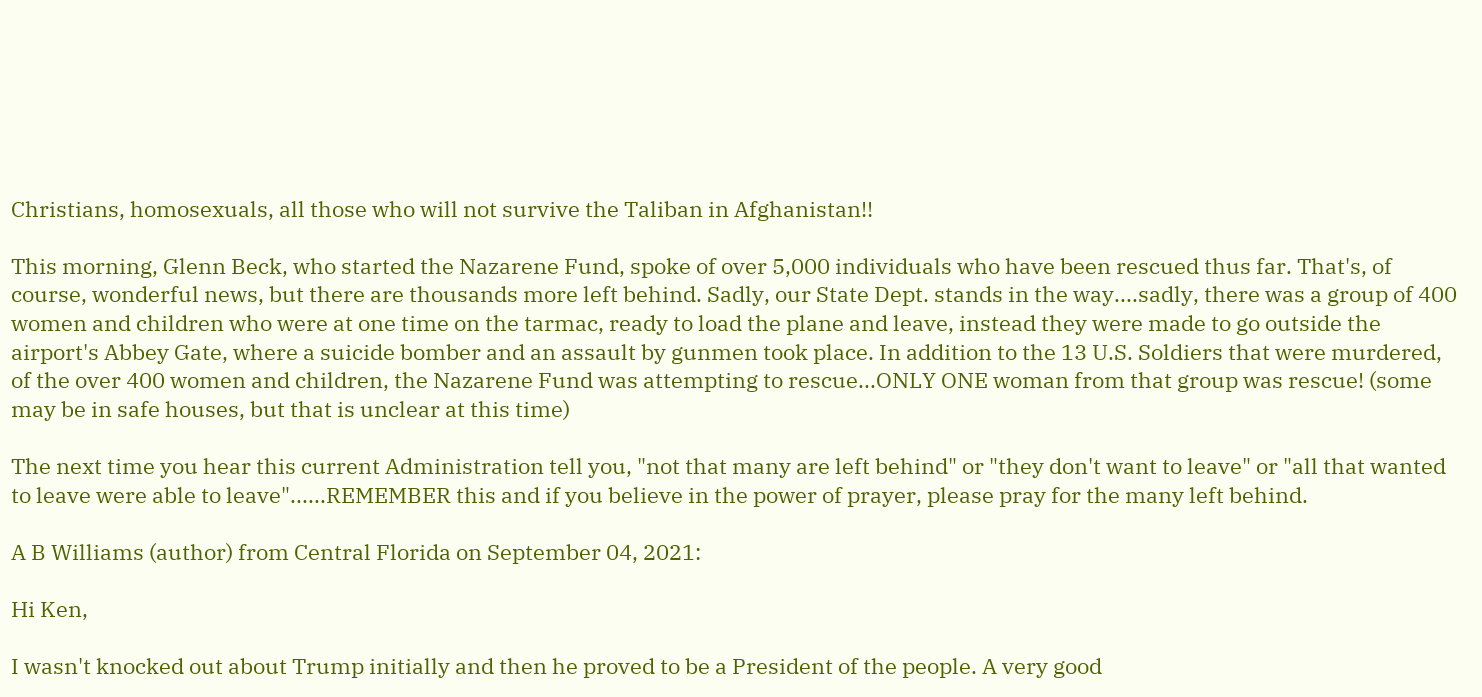Christians, homosexuals, all those who will not survive the Taliban in Afghanistan!!

This morning, Glenn Beck, who started the Nazarene Fund, spoke of over 5,000 individuals who have been rescued thus far. That's, of course, wonderful news, but there are thousands more left behind. Sadly, our State Dept. stands in the way....sadly, there was a group of 400 women and children who were at one time on the tarmac, ready to load the plane and leave, instead they were made to go outside the airport's Abbey Gate, where a suicide bomber and an assault by gunmen took place. In addition to the 13 U.S. Soldiers that were murdered, of the over 400 women and children, the Nazarene Fund was attempting to rescue...ONLY ONE woman from that group was rescue! (some may be in safe houses, but that is unclear at this time)

The next time you hear this current Administration tell you, "not that many are left behind" or "they don't want to leave" or "all that wanted to leave were able to leave"......REMEMBER this and if you believe in the power of prayer, please pray for the many left behind.

A B Williams (author) from Central Florida on September 04, 2021:

Hi Ken,

I wasn't knocked out about Trump initially and then he proved to be a President of the people. A very good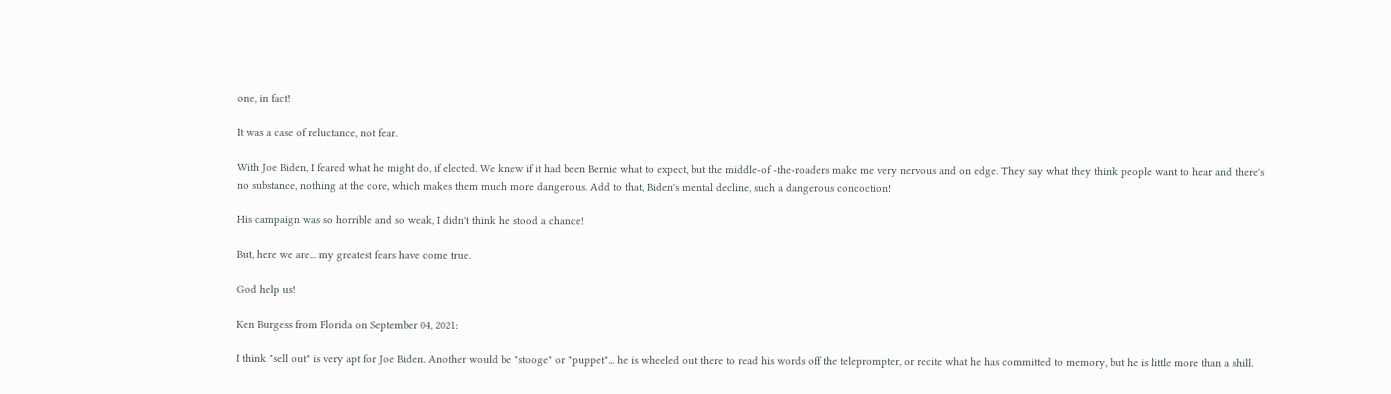one, in fact!

It was a case of reluctance, not fear.

With Joe Biden, I feared what he might do, if elected. We knew if it had been Bernie what to expect, but the middle-of -the-roaders make me very nervous and on edge. They say what they think people want to hear and there's no substance, nothing at the core, which makes them much more dangerous. Add to that, Biden's mental decline, such a dangerous concoction!

His campaign was so horrible and so weak, I didn't think he stood a chance!

But, here we are... my greatest fears have come true.

God help us!

Ken Burgess from Florida on September 04, 2021:

I think "sell out" is very apt for Joe Biden. Another would be "stooge" or "puppet"... he is wheeled out there to read his words off the teleprompter, or recite what he has committed to memory, but he is little more than a shill.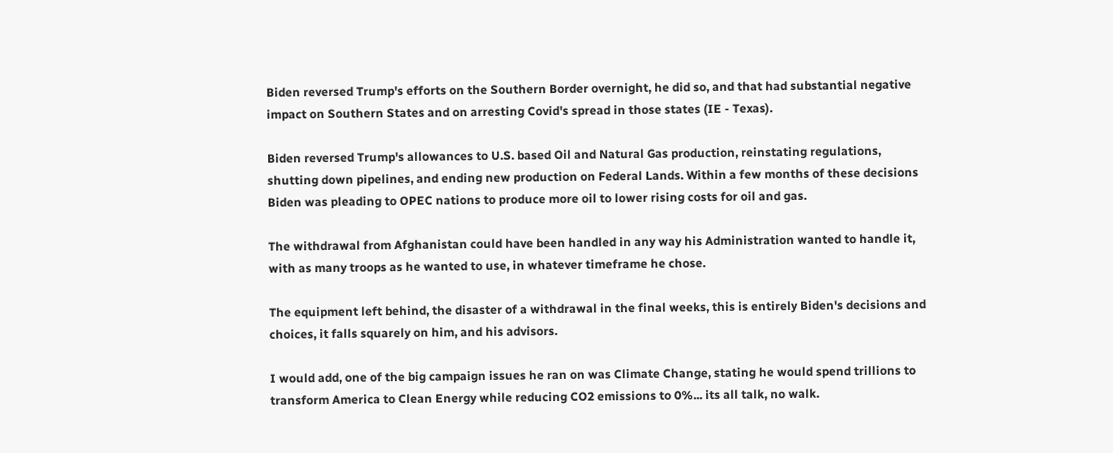Biden reversed Trump's efforts on the Southern Border overnight, he did so, and that had substantial negative impact on Southern States and on arresting Covid's spread in those states (IE - Texas).

Biden reversed Trump's allowances to U.S. based Oil and Natural Gas production, reinstating regulations, shutting down pipelines, and ending new production on Federal Lands. Within a few months of these decisions Biden was pleading to OPEC nations to produce more oil to lower rising costs for oil and gas.

The withdrawal from Afghanistan could have been handled in any way his Administration wanted to handle it, with as many troops as he wanted to use, in whatever timeframe he chose.

The equipment left behind, the disaster of a withdrawal in the final weeks, this is entirely Biden's decisions and choices, it falls squarely on him, and his advisors.

I would add, one of the big campaign issues he ran on was Climate Change, stating he would spend trillions to transform America to Clean Energy while reducing CO2 emissions to 0%... its all talk, no walk.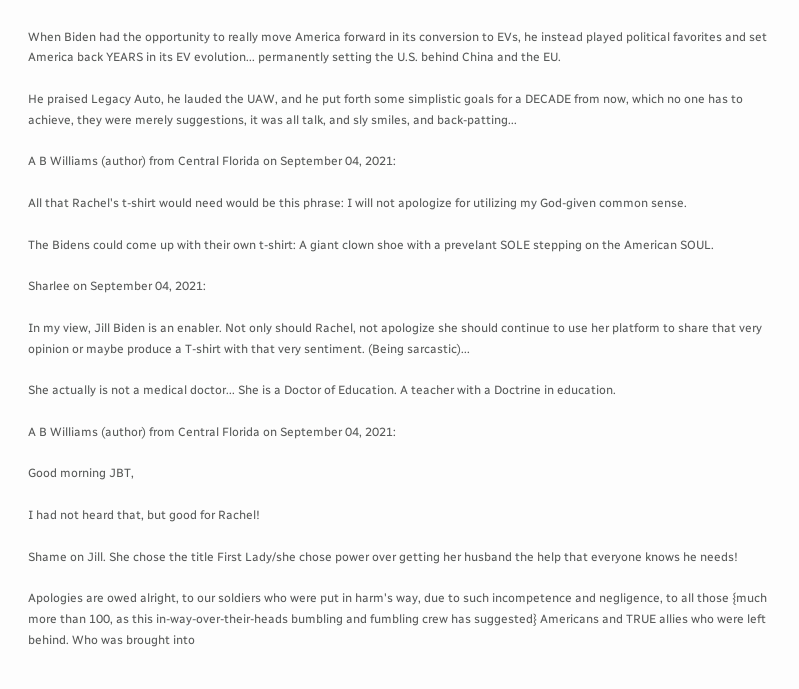When Biden had the opportunity to really move America forward in its conversion to EVs, he instead played political favorites and set America back YEARS in its EV evolution... permanently setting the U.S. behind China and the EU.

He praised Legacy Auto, he lauded the UAW, and he put forth some simplistic goals for a DECADE from now, which no one has to achieve, they were merely suggestions, it was all talk, and sly smiles, and back-patting...

A B Williams (author) from Central Florida on September 04, 2021:

All that Rachel's t-shirt would need would be this phrase: I will not apologize for utilizing my God-given common sense.

The Bidens could come up with their own t-shirt: A giant clown shoe with a prevelant SOLE stepping on the American SOUL.

Sharlee on September 04, 2021:

In my view, Jill Biden is an enabler. Not only should Rachel, not apologize she should continue to use her platform to share that very opinion or maybe produce a T-shirt with that very sentiment. (Being sarcastic)...

She actually is not a medical doctor... She is a Doctor of Education. A teacher with a Doctrine in education.

A B Williams (author) from Central Florida on September 04, 2021:

Good morning JBT,

I had not heard that, but good for Rachel!

Shame on Jill. She chose the title First Lady/she chose power over getting her husband the help that everyone knows he needs!

Apologies are owed alright, to our soldiers who were put in harm's way, due to such incompetence and negligence, to all those {much more than 100, as this in-way-over-their-heads bumbling and fumbling crew has suggested} Americans and TRUE allies who were left behind. Who was brought into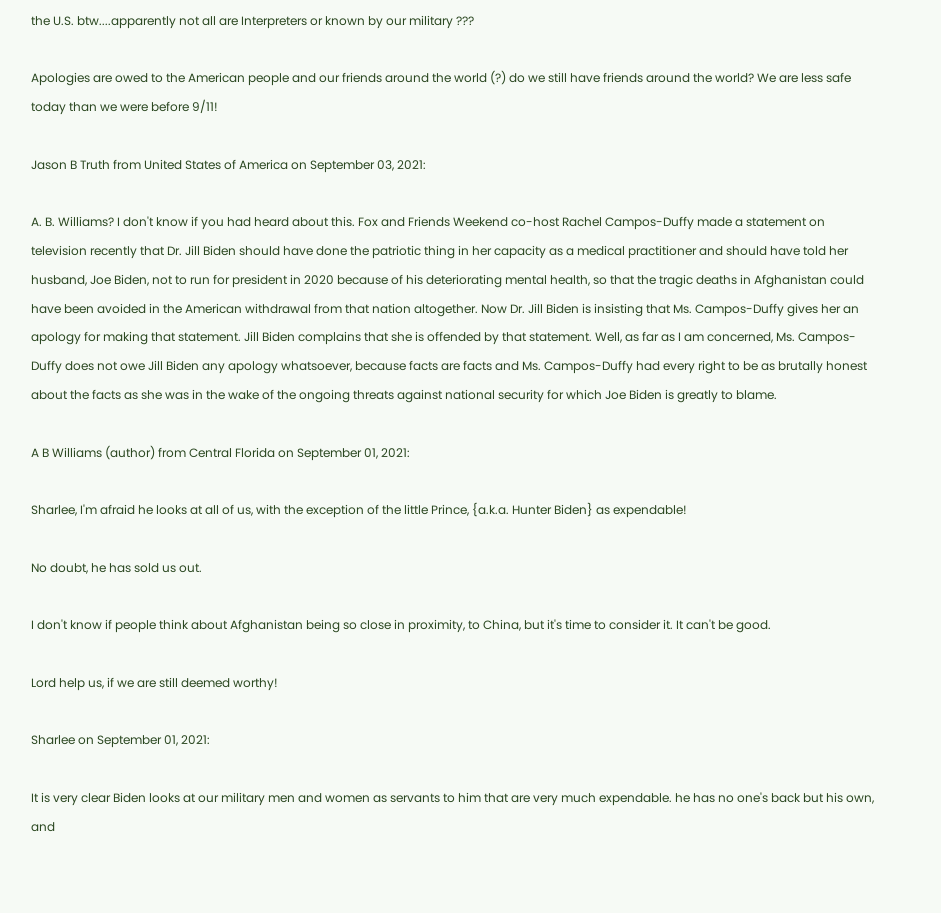the U.S. btw....apparently not all are Interpreters or known by our military ???

Apologies are owed to the American people and our friends around the world (?) do we still have friends around the world? We are less safe today than we were before 9/11!

Jason B Truth from United States of America on September 03, 2021:

A. B. Williams? I don't know if you had heard about this. Fox and Friends Weekend co-host Rachel Campos-Duffy made a statement on television recently that Dr. Jill Biden should have done the patriotic thing in her capacity as a medical practitioner and should have told her husband, Joe Biden, not to run for president in 2020 because of his deteriorating mental health, so that the tragic deaths in Afghanistan could have been avoided in the American withdrawal from that nation altogether. Now Dr. Jill Biden is insisting that Ms. Campos-Duffy gives her an apology for making that statement. Jill Biden complains that she is offended by that statement. Well, as far as I am concerned, Ms. Campos-Duffy does not owe Jill Biden any apology whatsoever, because facts are facts and Ms. Campos-Duffy had every right to be as brutally honest about the facts as she was in the wake of the ongoing threats against national security for which Joe Biden is greatly to blame.

A B Williams (author) from Central Florida on September 01, 2021:

Sharlee, I'm afraid he looks at all of us, with the exception of the little Prince, {a.k.a. Hunter Biden} as expendable!

No doubt, he has sold us out.

I don't know if people think about Afghanistan being so close in proximity, to China, but it's time to consider it. It can't be good.

Lord help us, if we are still deemed worthy!

Sharlee on September 01, 2021:

It is very clear Biden looks at our military men and women as servants to him that are very much expendable. he has no one's back but his own, and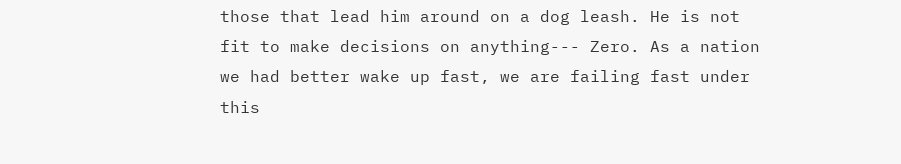those that lead him around on a dog leash. He is not fit to make decisions on anything--- Zero. As a nation we had better wake up fast, we are failing fast under this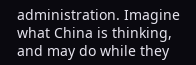administration. Imagine what China is thinking, and may do while they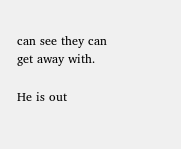can see they can get away with.

He is out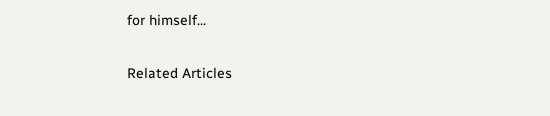for himself...

Related Articles